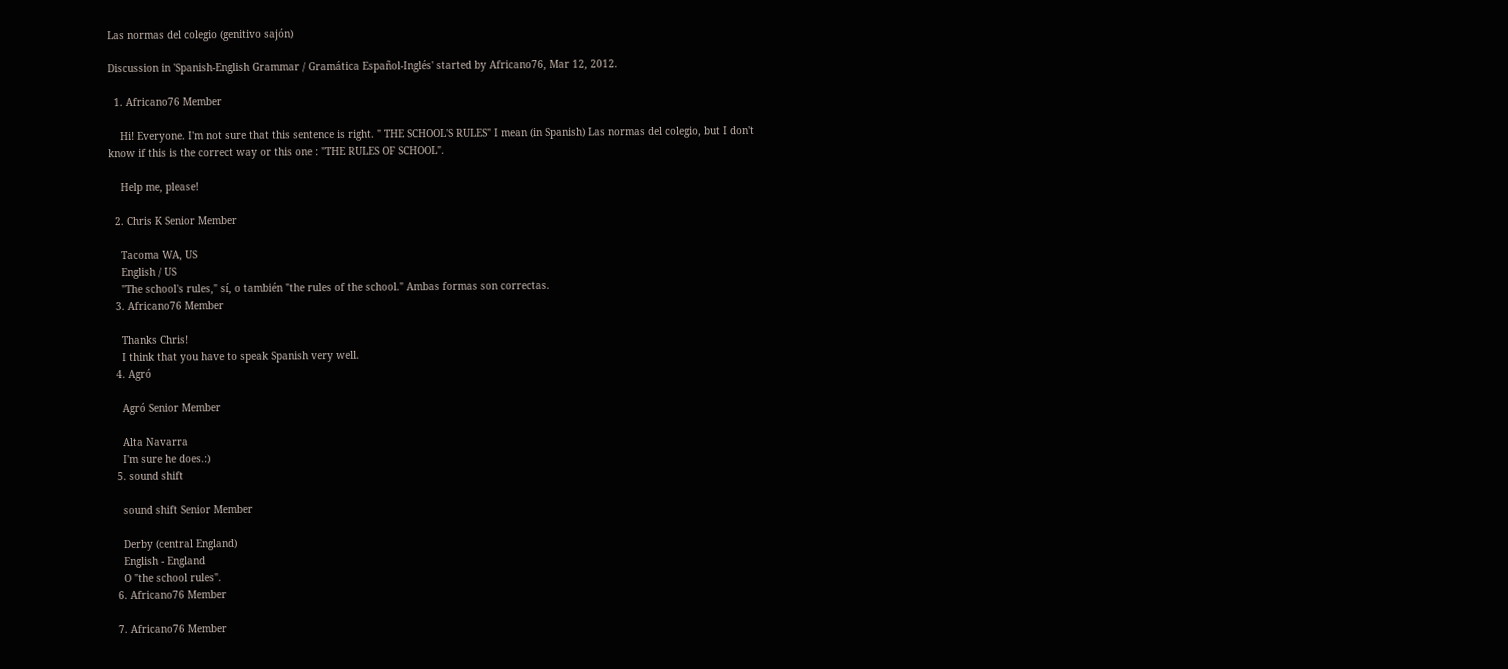Las normas del colegio (genitivo sajón)

Discussion in 'Spanish-English Grammar / Gramática Español-Inglés' started by Africano76, Mar 12, 2012.

  1. Africano76 Member

    Hi! Everyone. I'm not sure that this sentence is right. " THE SCHOOL'S RULES" I mean (in Spanish) Las normas del colegio, but I don't know if this is the correct way or this one : "THE RULES OF SCHOOL".

    Help me, please!

  2. Chris K Senior Member

    Tacoma WA, US
    English / US
    "The school's rules," sí, o también "the rules of the school." Ambas formas son correctas.
  3. Africano76 Member

    Thanks Chris!
    I think that you have to speak Spanish very well.
  4. Agró

    Agró Senior Member

    Alta Navarra
    I'm sure he does.:)
  5. sound shift

    sound shift Senior Member

    Derby (central England)
    English - England
    O "the school rules".
  6. Africano76 Member

  7. Africano76 Member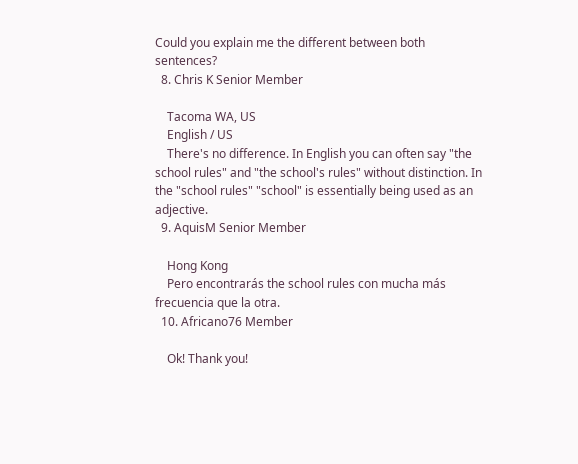Could you explain me the different between both sentences?
  8. Chris K Senior Member

    Tacoma WA, US
    English / US
    There's no difference. In English you can often say "the school rules" and "the school's rules" without distinction. In the "school rules" "school" is essentially being used as an adjective.
  9. AquisM Senior Member

    Hong Kong
    Pero encontrarás the school rules con mucha más frecuencia que la otra.
  10. Africano76 Member

    Ok! Thank you!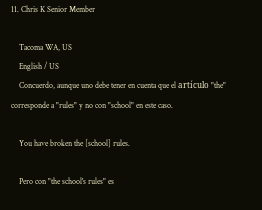11. Chris K Senior Member

    Tacoma WA, US
    English / US
    Concuerdo, aunque uno debe tener en cuenta que el artículo "the" corresponde a "rules" y no con "school" en este caso.

    You have broken the [school] rules.

    Pero con "the school's rules" es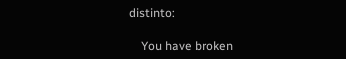distinto:

    You have broken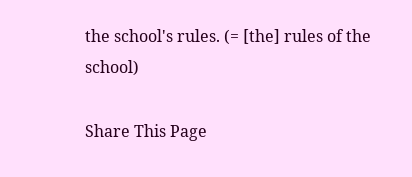the school's rules. (= [the] rules of the school)

Share This Page